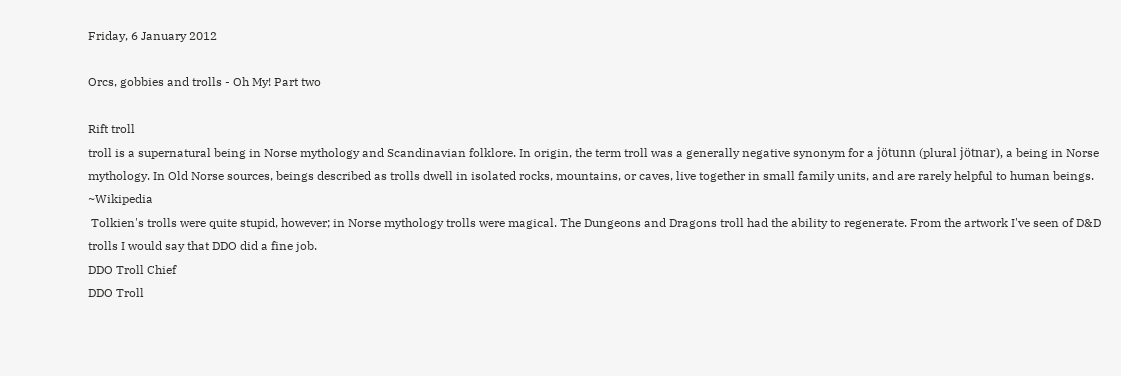Friday, 6 January 2012

Orcs, gobbies and trolls - Oh My! Part two

Rift troll
troll is a supernatural being in Norse mythology and Scandinavian folklore. In origin, the term troll was a generally negative synonym for a jötunn (plural jötnar), a being in Norse mythology. In Old Norse sources, beings described as trolls dwell in isolated rocks, mountains, or caves, live together in small family units, and are rarely helpful to human beings. ~Wikipedia
 Tolkien's trolls were quite stupid, however; in Norse mythology trolls were magical. The Dungeons and Dragons troll had the ability to regenerate. From the artwork I've seen of D&D trolls I would say that DDO did a fine job.
DDO Troll Chief
DDO Troll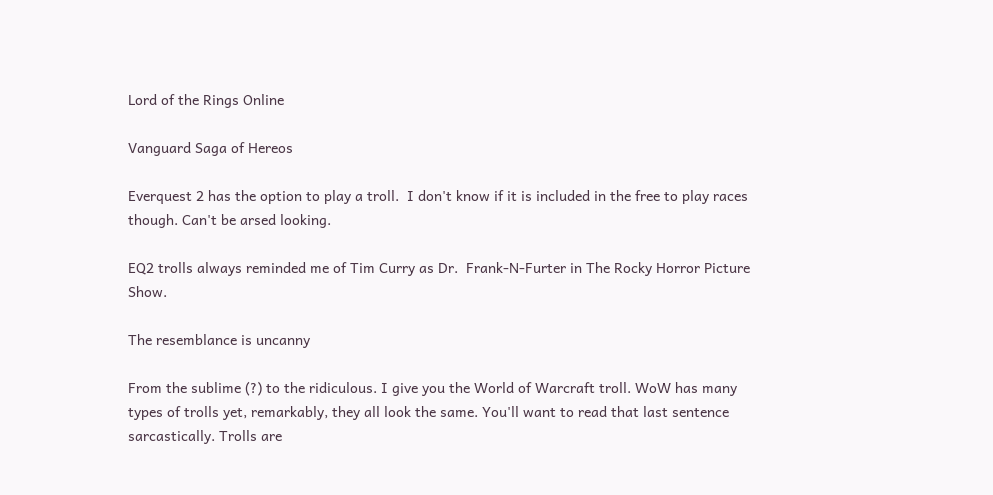Lord of the Rings Online

Vanguard Saga of Hereos

Everquest 2 has the option to play a troll.  I don't know if it is included in the free to play races though. Can't be arsed looking.

EQ2 trolls always reminded me of Tim Curry as Dr.  Frank-N-Furter in The Rocky Horror Picture Show.

The resemblance is uncanny

From the sublime (?) to the ridiculous. I give you the World of Warcraft troll. WoW has many types of trolls yet, remarkably, they all look the same. You'll want to read that last sentence sarcastically. Trolls are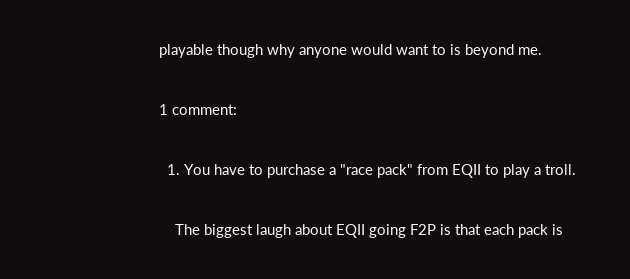playable though why anyone would want to is beyond me.

1 comment:

  1. You have to purchase a "race pack" from EQII to play a troll.

    The biggest laugh about EQII going F2P is that each pack is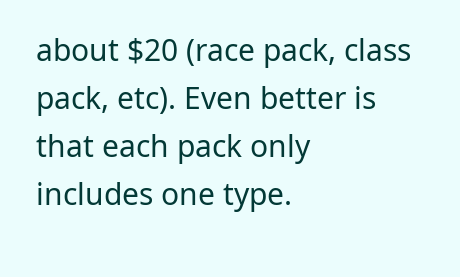about $20 (race pack, class pack, etc). Even better is that each pack only includes one type.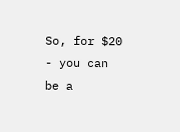So, for $20 - you can be a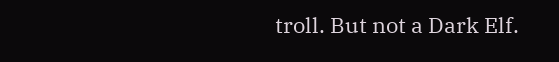troll. But not a Dark Elf.